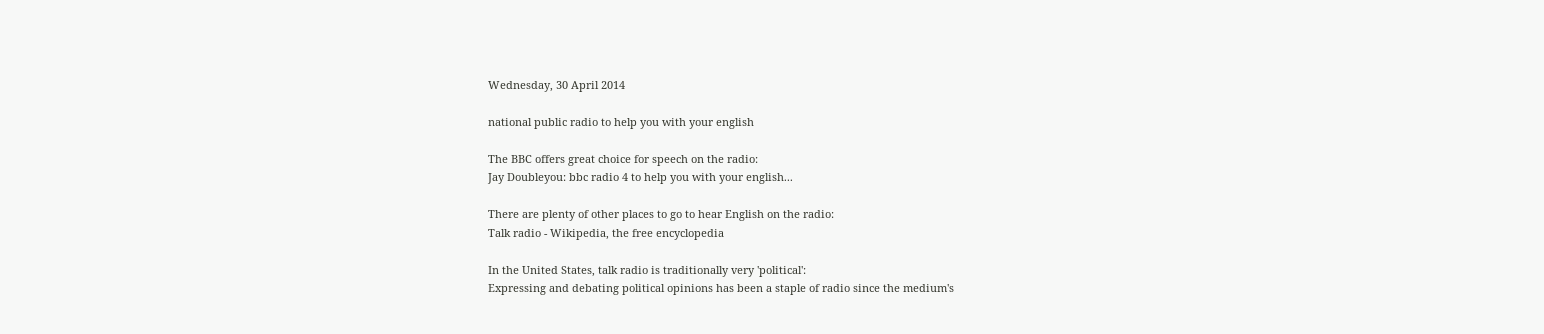Wednesday, 30 April 2014

national public radio to help you with your english

The BBC offers great choice for speech on the radio:
Jay Doubleyou: bbc radio 4 to help you with your english...

There are plenty of other places to go to hear English on the radio:
Talk radio - Wikipedia, the free encyclopedia

In the United States, talk radio is traditionally very 'political':
Expressing and debating political opinions has been a staple of radio since the medium's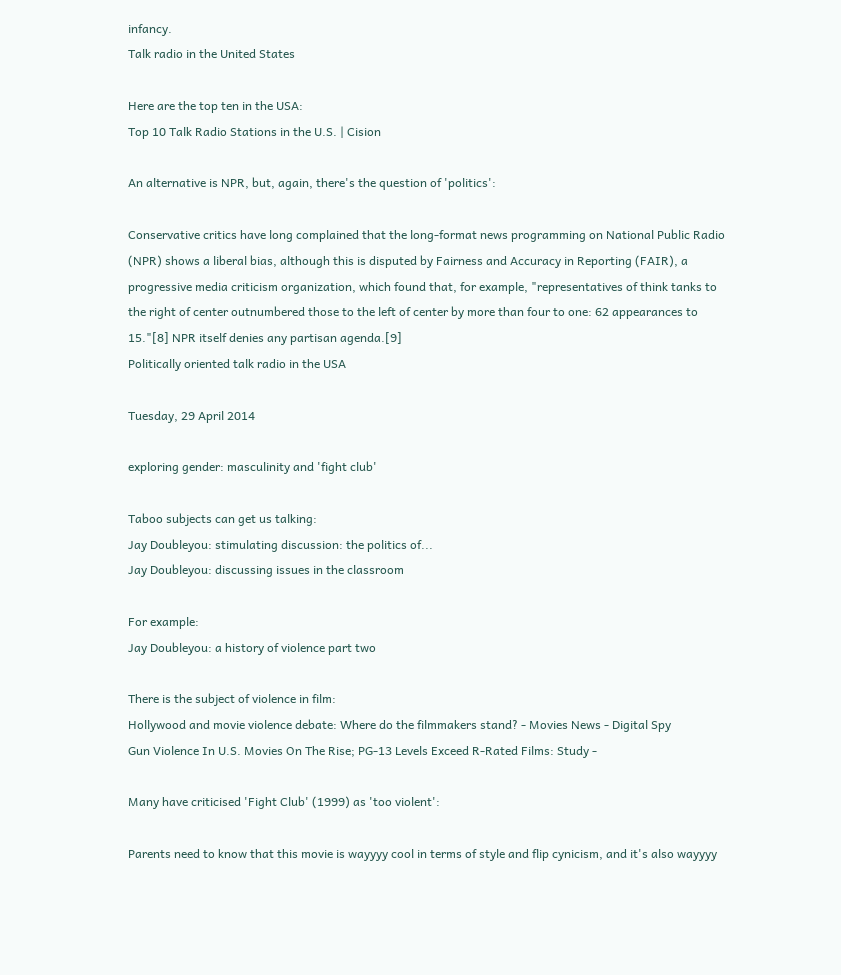infancy.
Talk radio in the United States

Here are the top ten in the USA:
Top 10 Talk Radio Stations in the U.S. | Cision

An alternative is NPR, but, again, there's the question of 'politics':

Conservative critics have long complained that the long-format news programming on National Public Radio (NPR) shows a liberal bias, although this is disputed by Fairness and Accuracy in Reporting (FAIR), a progressive media criticism organization, which found that, for example, "representatives of think tanks to the right of center outnumbered those to the left of center by more than four to one: 62 appearances to 15."[8] NPR itself denies any partisan agenda.[9]
Politically oriented talk radio in the USA

Tuesday, 29 April 2014

exploring gender: masculinity and 'fight club'

Taboo subjects can get us talking:
Jay Doubleyou: stimulating discussion: the politics of...
Jay Doubleyou: discussing issues in the classroom

For example:
Jay Doubleyou: a history of violence part two

There is the subject of violence in film:
Hollywood and movie violence debate: Where do the filmmakers stand? - Movies News - Digital Spy
Gun Violence In U.S. Movies On The Rise; PG-13 Levels Exceed R-Rated Films: Study -

Many have criticised 'Fight Club' (1999) as 'too violent':

Parents need to know that this movie is wayyyy cool in terms of style and flip cynicism, and it's also wayyyy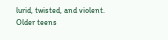lurid, twisted, and violent. Older teens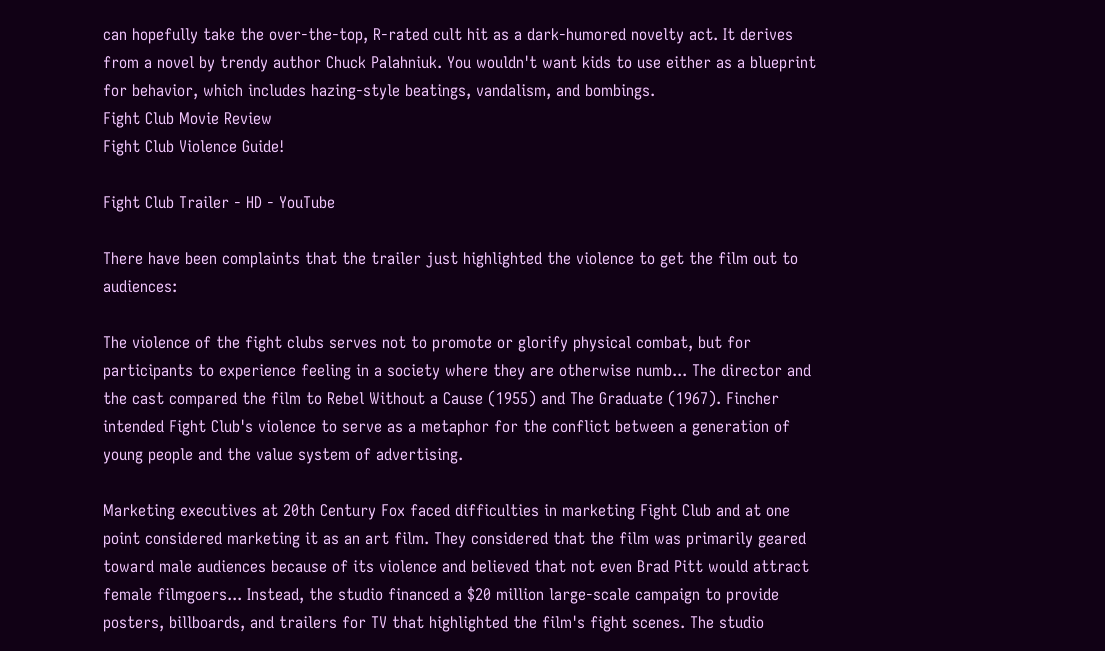can hopefully take the over-the-top, R-rated cult hit as a dark-humored novelty act. It derives from a novel by trendy author Chuck Palahniuk. You wouldn't want kids to use either as a blueprint for behavior, which includes hazing-style beatings, vandalism, and bombings.
Fight Club Movie Review
Fight Club Violence Guide!

Fight Club Trailer - HD - YouTube

There have been complaints that the trailer just highlighted the violence to get the film out to audiences:

The violence of the fight clubs serves not to promote or glorify physical combat, but for participants to experience feeling in a society where they are otherwise numb... The director and the cast compared the film to Rebel Without a Cause (1955) and The Graduate (1967). Fincher intended Fight Club's violence to serve as a metaphor for the conflict between a generation of young people and the value system of advertising.

Marketing executives at 20th Century Fox faced difficulties in marketing Fight Club and at one point considered marketing it as an art film. They considered that the film was primarily geared toward male audiences because of its violence and believed that not even Brad Pitt would attract female filmgoers... Instead, the studio financed a $20 million large-scale campaign to provide posters, billboards, and trailers for TV that highlighted the film's fight scenes. The studio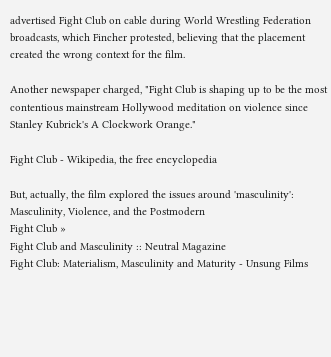advertised Fight Club on cable during World Wrestling Federation broadcasts, which Fincher protested, believing that the placement created the wrong context for the film.

Another newspaper charged, "Fight Club is shaping up to be the most contentious mainstream Hollywood meditation on violence since Stanley Kubrick's A Clockwork Orange."

Fight Club - Wikipedia, the free encyclopedia

But, actually, the film explored the issues around 'masculinity':
Masculinity, Violence, and the Postmodern
Fight Club »
Fight Club and Masculinity :: Neutral Magazine
Fight Club: Materialism, Masculinity and Maturity - Unsung Films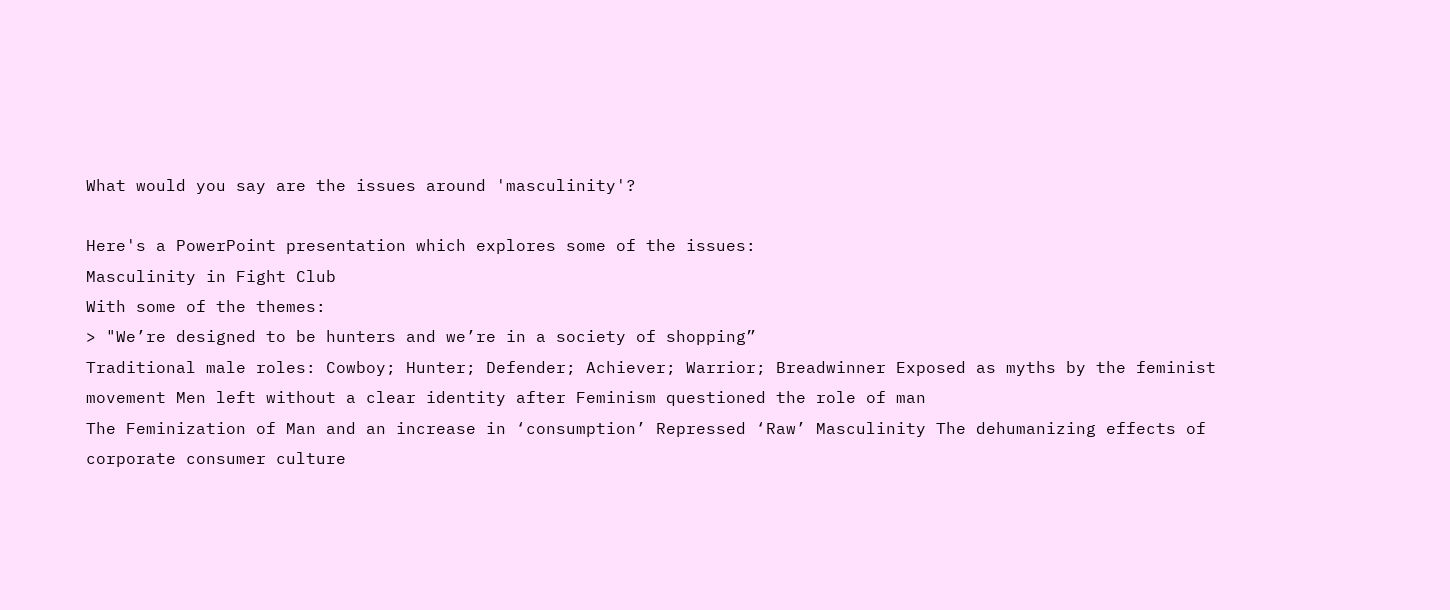What would you say are the issues around 'masculinity'?

Here's a PowerPoint presentation which explores some of the issues:
Masculinity in Fight Club
With some of the themes:
> "We’re designed to be hunters and we’re in a society of shopping”
Traditional male roles: Cowboy; Hunter; Defender; Achiever; Warrior; Breadwinner Exposed as myths by the feminist movement Men left without a clear identity after Feminism questioned the role of man
The Feminization of Man and an increase in ‘consumption’ Repressed ‘Raw’ Masculinity The dehumanizing effects of corporate consumer culture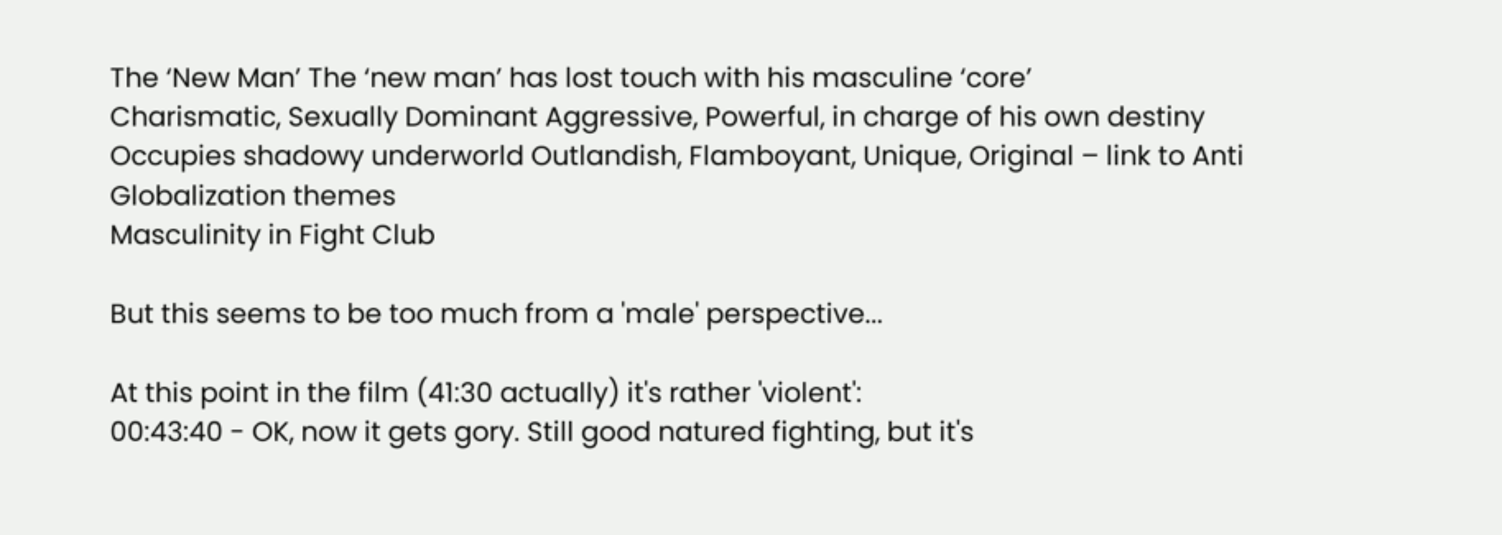The ‘New Man’ The ‘new man’ has lost touch with his masculine ‘core’
Charismatic, Sexually Dominant Aggressive, Powerful, in charge of his own destiny
Occupies shadowy underworld Outlandish, Flamboyant, Unique, Original – link to Anti Globalization themes
Masculinity in Fight Club

But this seems to be too much from a 'male' perspective...

At this point in the film (41:30 actually) it's rather 'violent':
00:43:40 - OK, now it gets gory. Still good natured fighting, but it's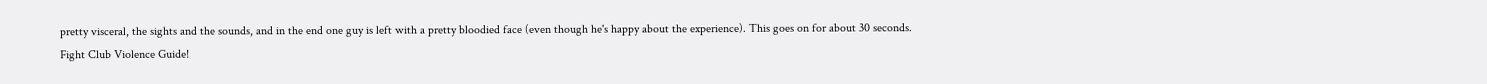pretty visceral, the sights and the sounds, and in the end one guy is left with a pretty bloodied face (even though he's happy about the experience). This goes on for about 30 seconds.
Fight Club Violence Guide!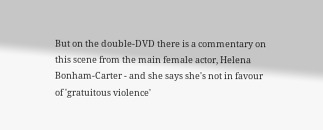But on the double-DVD there is a commentary on this scene from the main female actor, Helena Bonham-Carter - and she says she's not in favour of 'gratuitous violence'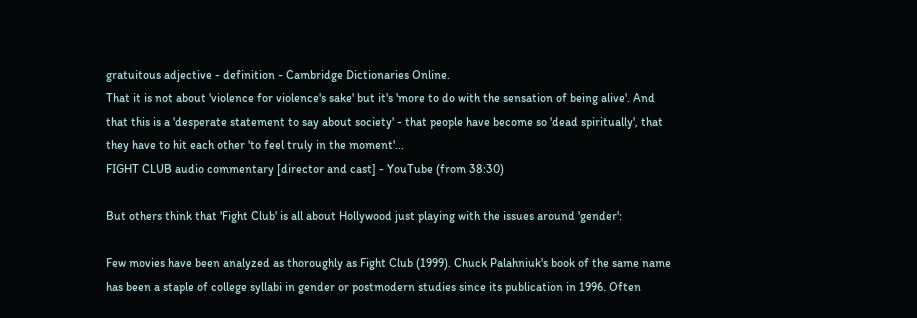gratuitous adjective - definition - Cambridge Dictionaries Online.
That it is not about 'violence for violence's sake' but it's 'more to do with the sensation of being alive'. And that this is a 'desperate statement to say about society' - that people have become so 'dead spiritually', that they have to hit each other 'to feel truly in the moment'...
FIGHT CLUB audio commentary [director and cast] - YouTube (from 38:30)

But others think that 'Fight Club' is all about Hollywood just playing with the issues around 'gender':

Few movies have been analyzed as thoroughly as Fight Club (1999). Chuck Palahniuk's book of the same name has been a staple of college syllabi in gender or postmodern studies since its publication in 1996. Often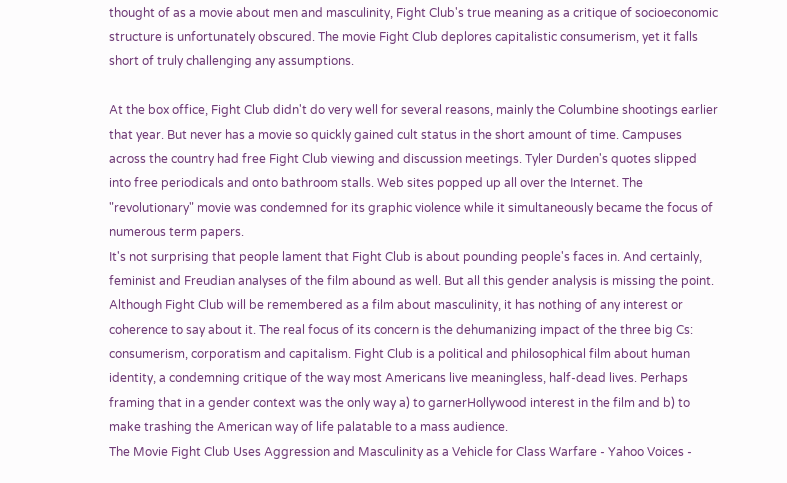thought of as a movie about men and masculinity, Fight Club's true meaning as a critique of socioeconomic structure is unfortunately obscured. The movie Fight Club deplores capitalistic consumerism, yet it falls short of truly challenging any assumptions.

At the box office, Fight Club didn't do very well for several reasons, mainly the Columbine shootings earlier that year. But never has a movie so quickly gained cult status in the short amount of time. Campuses across the country had free Fight Club viewing and discussion meetings. Tyler Durden's quotes slipped into free periodicals and onto bathroom stalls. Web sites popped up all over the Internet. The "revolutionary" movie was condemned for its graphic violence while it simultaneously became the focus of numerous term papers.
It's not surprising that people lament that Fight Club is about pounding people's faces in. And certainly, feminist and Freudian analyses of the film abound as well. But all this gender analysis is missing the point. Although Fight Club will be remembered as a film about masculinity, it has nothing of any interest or coherence to say about it. The real focus of its concern is the dehumanizing impact of the three big Cs: consumerism, corporatism and capitalism. Fight Club is a political and philosophical film about human identity, a condemning critique of the way most Americans live meaningless, half-dead lives. Perhaps framing that in a gender context was the only way a) to garnerHollywood interest in the film and b) to make trashing the American way of life palatable to a mass audience.
The Movie Fight Club Uses Aggression and Masculinity as a Vehicle for Class Warfare - Yahoo Voices -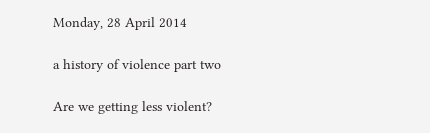Monday, 28 April 2014

a history of violence part two

Are we getting less violent?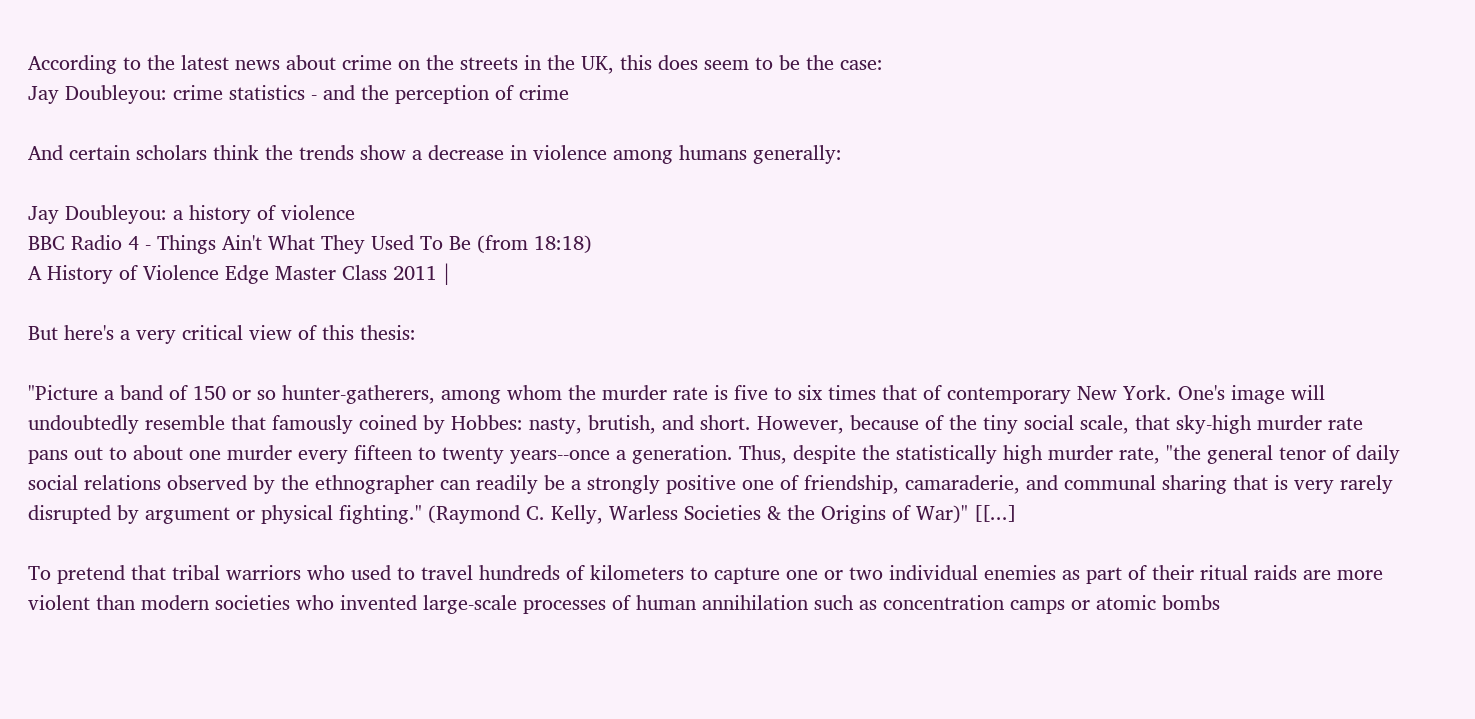According to the latest news about crime on the streets in the UK, this does seem to be the case:
Jay Doubleyou: crime statistics - and the perception of crime

And certain scholars think the trends show a decrease in violence among humans generally:

Jay Doubleyou: a history of violence
BBC Radio 4 - Things Ain't What They Used To Be (from 18:18)
A History of Violence Edge Master Class 2011 |

But here's a very critical view of this thesis:

"Picture a band of 150 or so hunter-gatherers, among whom the murder rate is five to six times that of contemporary New York. One's image will undoubtedly resemble that famously coined by Hobbes: nasty, brutish, and short. However, because of the tiny social scale, that sky-high murder rate pans out to about one murder every fifteen to twenty years--once a generation. Thus, despite the statistically high murder rate, "the general tenor of daily social relations observed by the ethnographer can readily be a strongly positive one of friendship, camaraderie, and communal sharing that is very rarely disrupted by argument or physical fighting." (Raymond C. Kelly, Warless Societies & the Origins of War)" [[...]

To pretend that tribal warriors who used to travel hundreds of kilometers to capture one or two individual enemies as part of their ritual raids are more violent than modern societies who invented large-scale processes of human annihilation such as concentration camps or atomic bombs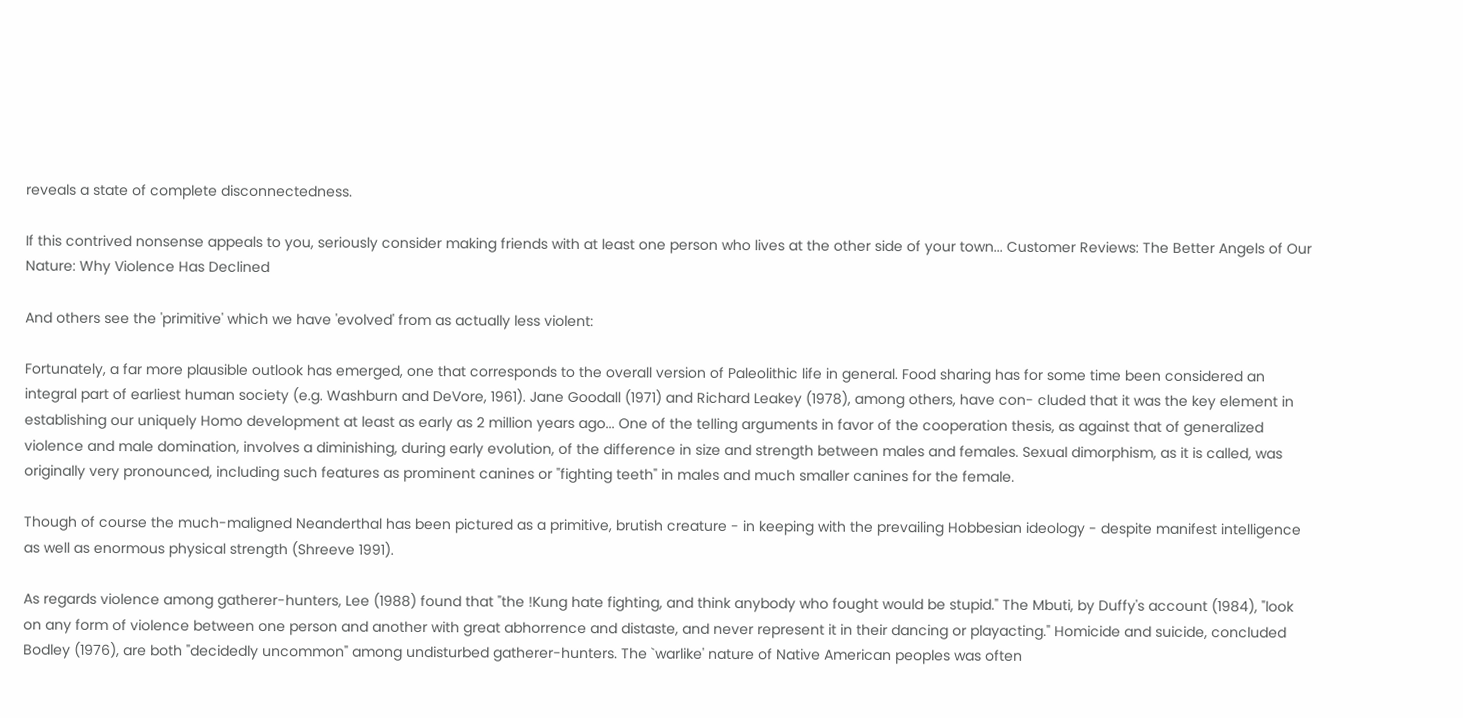reveals a state of complete disconnectedness.

If this contrived nonsense appeals to you, seriously consider making friends with at least one person who lives at the other side of your town... Customer Reviews: The Better Angels of Our Nature: Why Violence Has Declined

And others see the 'primitive' which we have 'evolved' from as actually less violent:

Fortunately, a far more plausible outlook has emerged, one that corresponds to the overall version of Paleolithic life in general. Food sharing has for some time been considered an integral part of earliest human society (e.g. Washburn and DeVore, 1961). Jane Goodall (1971) and Richard Leakey (1978), among others, have con- cluded that it was the key element in establishing our uniquely Homo development at least as early as 2 million years ago... One of the telling arguments in favor of the cooperation thesis, as against that of generalized violence and male domination, involves a diminishing, during early evolution, of the difference in size and strength between males and females. Sexual dimorphism, as it is called, was originally very pronounced, including such features as prominent canines or "fighting teeth" in males and much smaller canines for the female.

Though of course the much-maligned Neanderthal has been pictured as a primitive, brutish creature - in keeping with the prevailing Hobbesian ideology - despite manifest intelligence as well as enormous physical strength (Shreeve 1991).

As regards violence among gatherer-hunters, Lee (1988) found that "the !Kung hate fighting, and think anybody who fought would be stupid." The Mbuti, by Duffy's account (1984), "look on any form of violence between one person and another with great abhorrence and distaste, and never represent it in their dancing or playacting." Homicide and suicide, concluded Bodley (1976), are both "decidedly uncommon" among undisturbed gatherer-hunters. The `warlike' nature of Native American peoples was often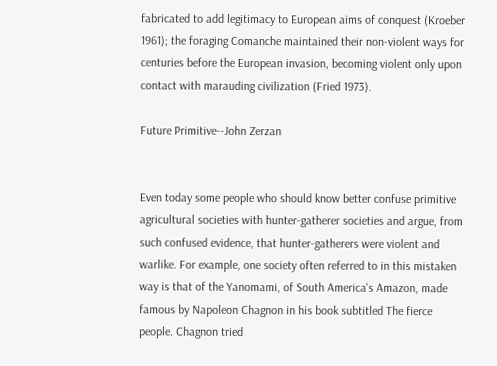fabricated to add legitimacy to European aims of conquest (Kroeber 1961); the foraging Comanche maintained their non-violent ways for centuries before the European invasion, becoming violent only upon contact with marauding civilization (Fried 1973).

Future Primitive--John Zerzan


Even today some people who should know better confuse primitive agricultural societies with hunter-gatherer societies and argue, from such confused evidence, that hunter-gatherers were violent and warlike. For example, one society often referred to in this mistaken way is that of the Yanomami, of South America's Amazon, made famous by Napoleon Chagnon in his book subtitled The fierce people. Chagnon tried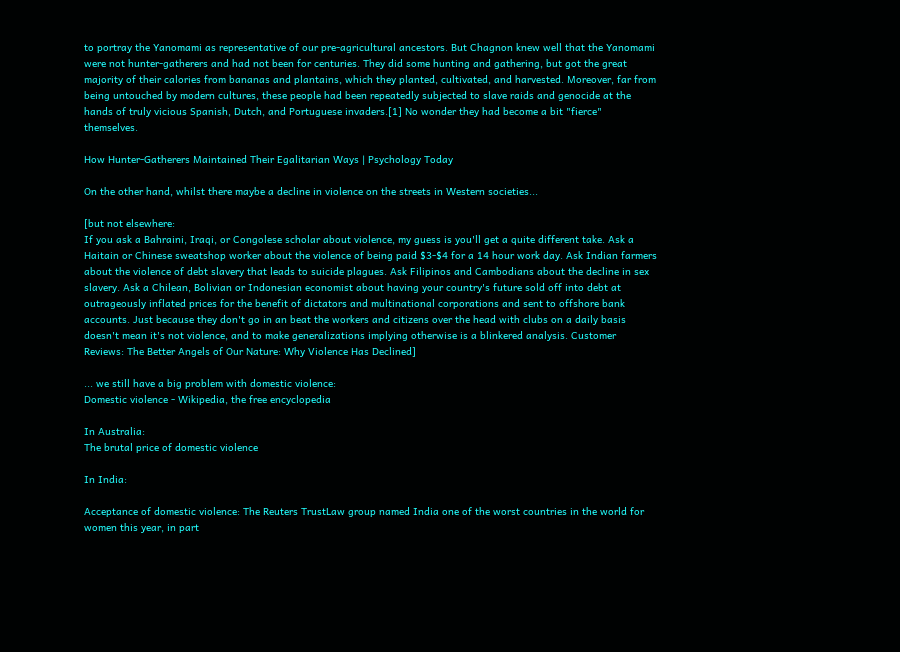to portray the Yanomami as representative of our pre-agricultural ancestors. But Chagnon knew well that the Yanomami were not hunter-gatherers and had not been for centuries. They did some hunting and gathering, but got the great majority of their calories from bananas and plantains, which they planted, cultivated, and harvested. Moreover, far from being untouched by modern cultures, these people had been repeatedly subjected to slave raids and genocide at the hands of truly vicious Spanish, Dutch, and Portuguese invaders.[1] No wonder they had become a bit "fierce" themselves.

How Hunter-Gatherers Maintained Their Egalitarian Ways | Psychology Today

On the other hand, whilst there maybe a decline in violence on the streets in Western societies...

[but not elsewhere:
If you ask a Bahraini, Iraqi, or Congolese scholar about violence, my guess is you'll get a quite different take. Ask a Haitain or Chinese sweatshop worker about the violence of being paid $3-$4 for a 14 hour work day. Ask Indian farmers about the violence of debt slavery that leads to suicide plagues. Ask Filipinos and Cambodians about the decline in sex slavery. Ask a Chilean, Bolivian or Indonesian economist about having your country's future sold off into debt at outrageously inflated prices for the benefit of dictators and multinational corporations and sent to offshore bank accounts. Just because they don't go in an beat the workers and citizens over the head with clubs on a daily basis doesn't mean it's not violence, and to make generalizations implying otherwise is a blinkered analysis. Customer Reviews: The Better Angels of Our Nature: Why Violence Has Declined]

... we still have a big problem with domestic violence:
Domestic violence - Wikipedia, the free encyclopedia

In Australia:
The brutal price of domestic violence

In India:

Acceptance of domestic violence: The Reuters TrustLaw group named India one of the worst countries in the world for women this year, in part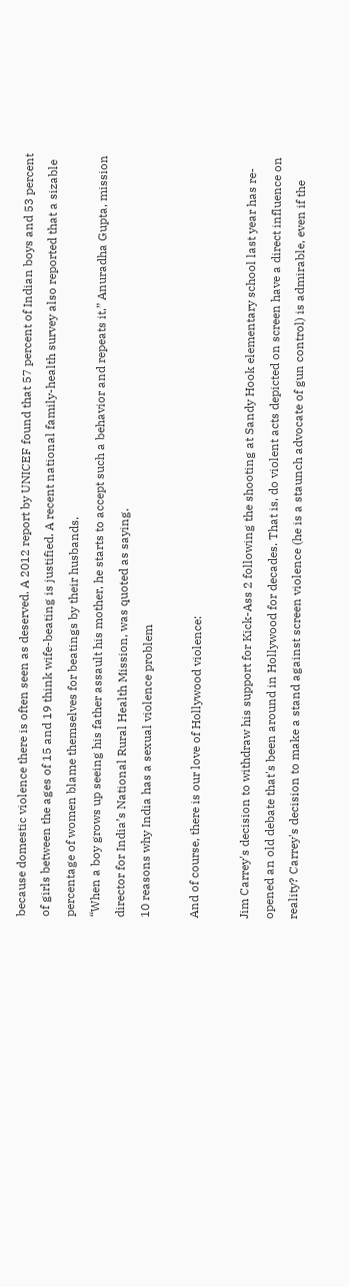because domestic violence there is often seen as deserved. A 2012 report by UNICEF found that 57 percent of Indian boys and 53 percent of girls between the ages of 15 and 19 think wife-beating is justified. A recent national family-health survey also reported that a sizable percentage of women blame themselves for beatings by their husbands.
“When a boy grows up seeing his father assault his mother, he starts to accept such a behavior and repeats it,” Anuradha Gupta, mission director for India’s National Rural Health Mission, was quoted as saying.
10 reasons why India has a sexual violence problem

And of course, there is our love of Hollywood violence:

Jim Carrey's decision to withdraw his support for Kick-Ass 2 following the shooting at Sandy Hook elementary school last year has re-opened an old debate that's been around in Hollywood for decades. That is, do violent acts depicted on screen have a direct influence on reality? Carrey's decision to make a stand against screen violence (he is a staunch advocate of gun control) is admirable, even if the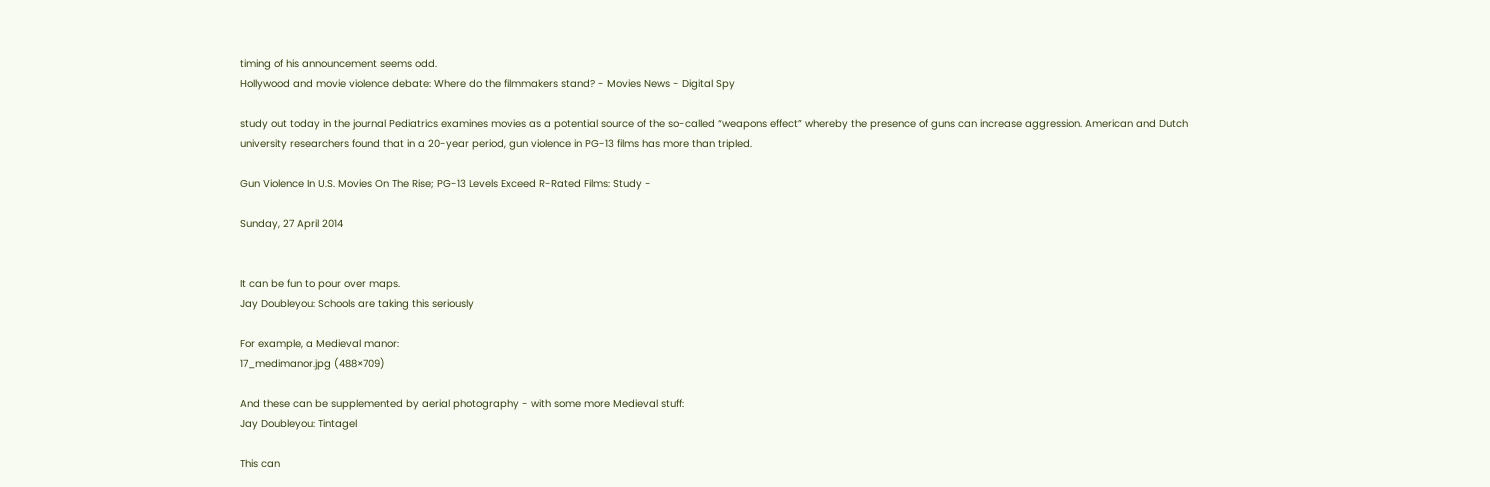timing of his announcement seems odd.
Hollywood and movie violence debate: Where do the filmmakers stand? - Movies News - Digital Spy

study out today in the journal Pediatrics examines movies as a potential source of the so-called “weapons effect” whereby the presence of guns can increase aggression. American and Dutch university researchers found that in a 20-year period, gun violence in PG-13 films has more than tripled.

Gun Violence In U.S. Movies On The Rise; PG-13 Levels Exceed R-Rated Films: Study -

Sunday, 27 April 2014


It can be fun to pour over maps.
Jay Doubleyou: Schools are taking this seriously

For example, a Medieval manor:
17_medimanor.jpg (488×709)

And these can be supplemented by aerial photography - with some more Medieval stuff:
Jay Doubleyou: Tintagel

This can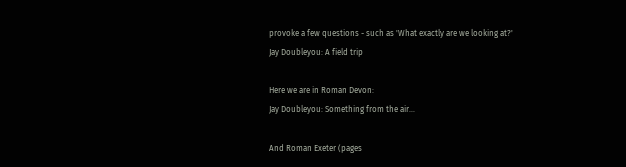provoke a few questions - such as 'What exactly are we looking at?'
Jay Doubleyou: A field trip

Here we are in Roman Devon:
Jay Doubleyou: Something from the air…

And Roman Exeter (pages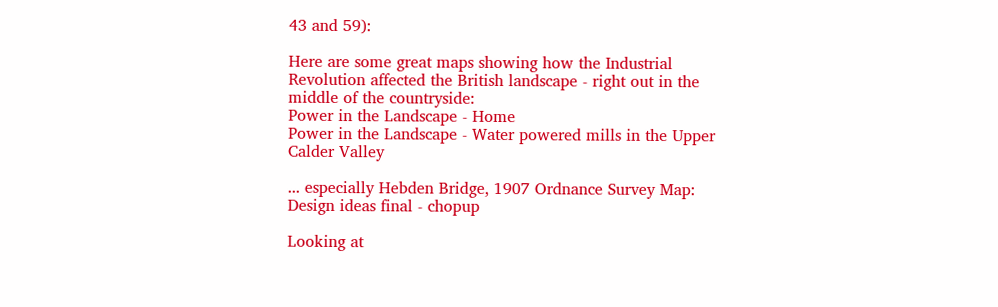43 and 59):

Here are some great maps showing how the Industrial Revolution affected the British landscape - right out in the middle of the countryside:
Power in the Landscape - Home
Power in the Landscape - Water powered mills in the Upper Calder Valley

... especially Hebden Bridge, 1907 Ordnance Survey Map:
Design ideas final - chopup

Looking at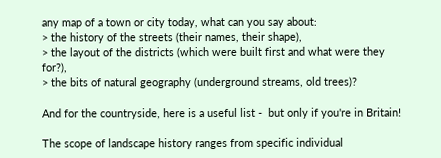any map of a town or city today, what can you say about:
> the history of the streets (their names, their shape),
> the layout of the districts (which were built first and what were they for?),
> the bits of natural geography (underground streams, old trees)?

And for the countryside, here is a useful list -  but only if you're in Britain!

The scope of landscape history ranges from specific individual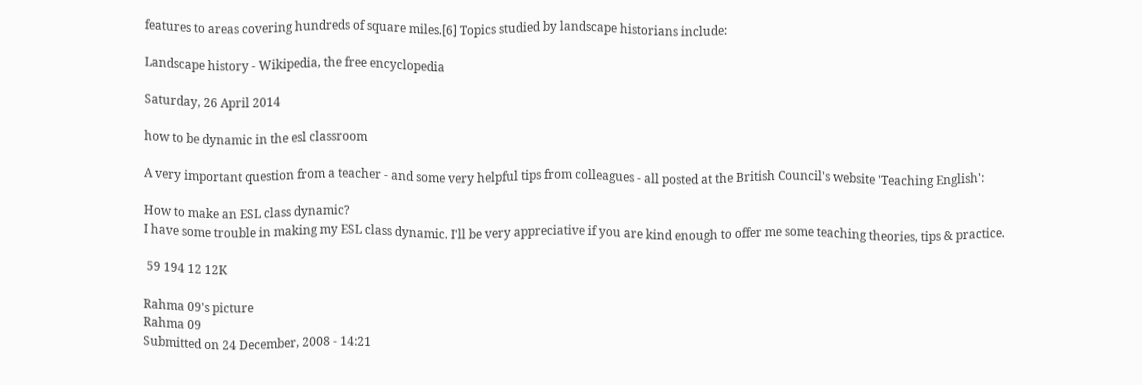features to areas covering hundreds of square miles.[6] Topics studied by landscape historians include:

Landscape history - Wikipedia, the free encyclopedia

Saturday, 26 April 2014

how to be dynamic in the esl classroom

A very important question from a teacher - and some very helpful tips from colleagues - all posted at the British Council's website 'Teaching English':

How to make an ESL class dynamic?
I have some trouble in making my ESL class dynamic. I'll be very appreciative if you are kind enough to offer me some teaching theories, tips & practice.

 59 194 12 12K

Rahma 09's picture
Rahma 09
Submitted on 24 December, 2008 - 14:21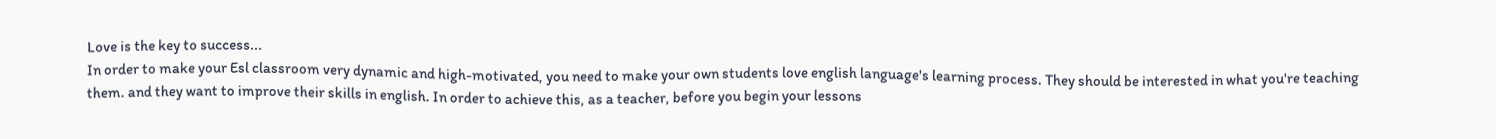Love is the key to success...
In order to make your Esl classroom very dynamic and high-motivated, you need to make your own students love english language's learning process. They should be interested in what you're teaching them. and they want to improve their skills in english. In order to achieve this, as a teacher, before you begin your lessons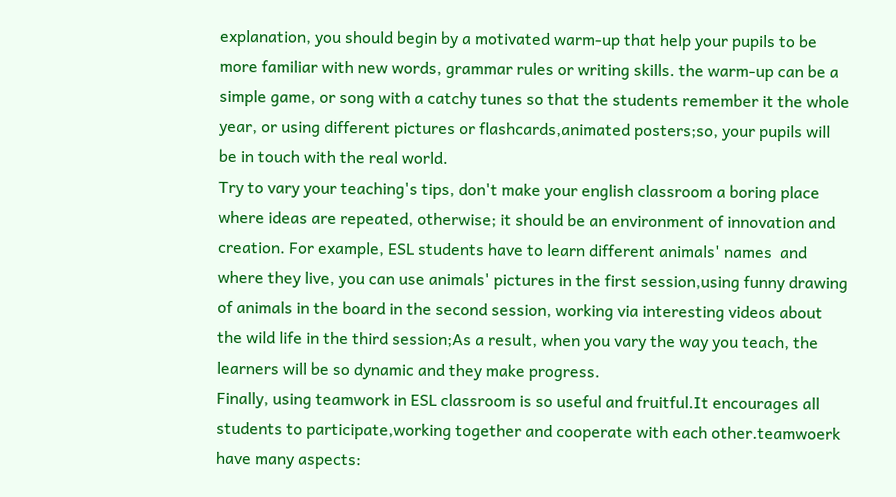explanation, you should begin by a motivated warm-up that help your pupils to be more familiar with new words, grammar rules or writing skills. the warm-up can be a simple game, or song with a catchy tunes so that the students remember it the whole year, or using different pictures or flashcards,animated posters;so, your pupils will be in touch with the real world.
Try to vary your teaching's tips, don't make your english classroom a boring place where ideas are repeated, otherwise; it should be an environment of innovation and creation. For example, ESL students have to learn different animals' names  and where they live, you can use animals' pictures in the first session,using funny drawing of animals in the board in the second session, working via interesting videos about the wild life in the third session;As a result, when you vary the way you teach, the learners will be so dynamic and they make progress.
Finally, using teamwork in ESL classroom is so useful and fruitful.It encourages all students to participate,working together and cooperate with each other.teamwoerk have many aspects: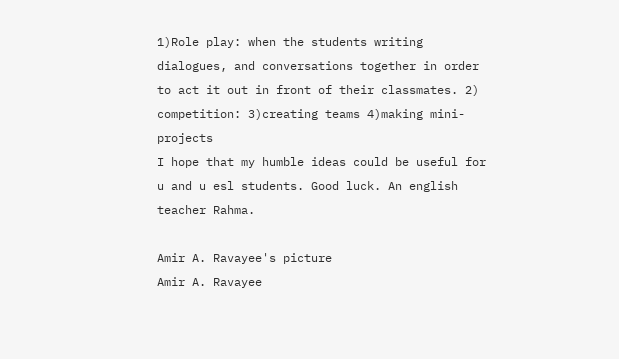1)Role play: when the students writing dialogues, and conversations together in order to act it out in front of their classmates. 2) competition: 3)creating teams 4)making mini-projects
I hope that my humble ideas could be useful for u and u esl students. Good luck. An english teacher Rahma.

Amir A. Ravayee's picture
Amir A. Ravayee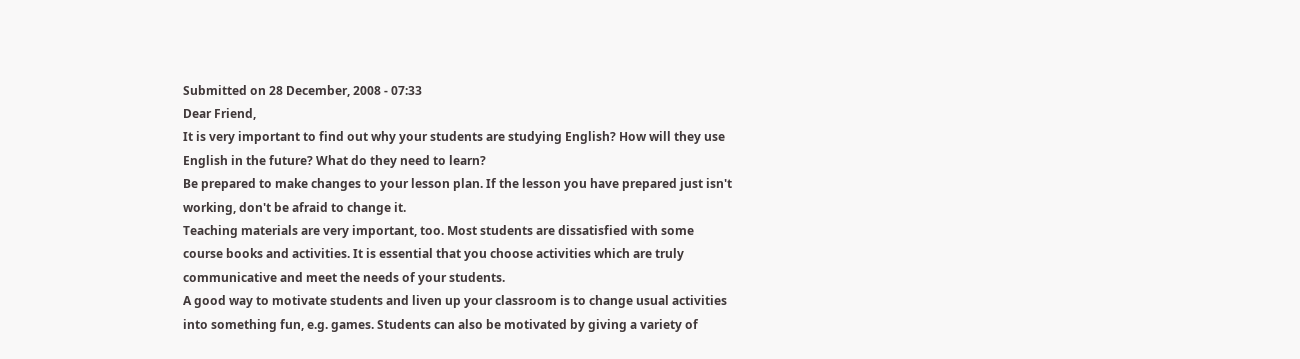Submitted on 28 December, 2008 - 07:33
Dear Friend,
It is very important to find out why your students are studying English? How will they use English in the future? What do they need to learn?
Be prepared to make changes to your lesson plan. If the lesson you have prepared just isn't working, don't be afraid to change it.
Teaching materials are very important, too. Most students are dissatisfied with some course books and activities. It is essential that you choose activities which are truly communicative and meet the needs of your students.
A good way to motivate students and liven up your classroom is to change usual activities into something fun, e.g. games. Students can also be motivated by giving a variety of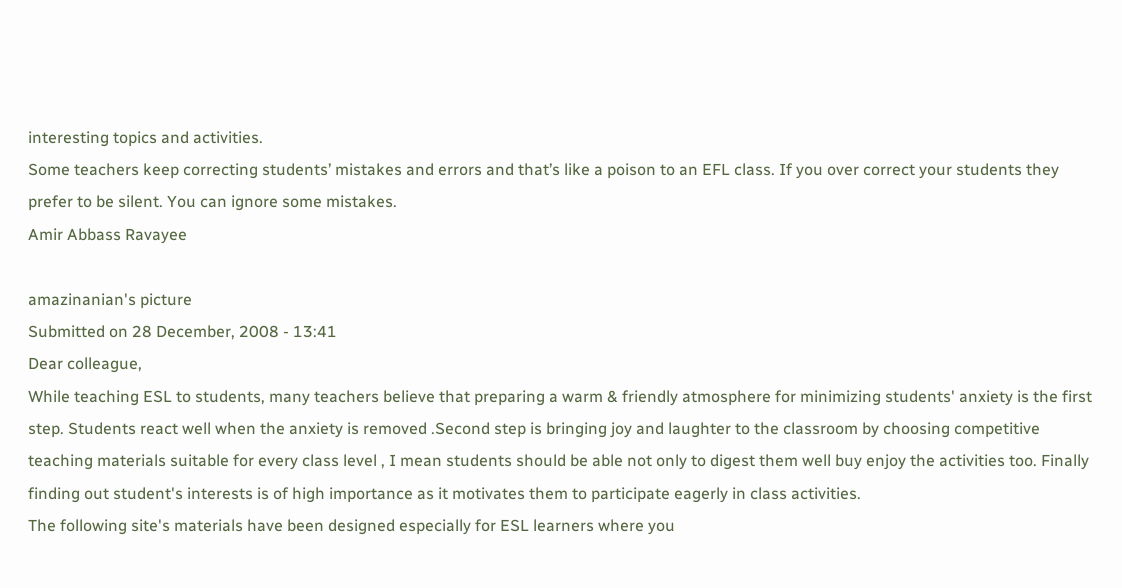interesting topics and activities.
Some teachers keep correcting students’ mistakes and errors and that’s like a poison to an EFL class. If you over correct your students they prefer to be silent. You can ignore some mistakes.
Amir Abbass Ravayee

amazinanian's picture
Submitted on 28 December, 2008 - 13:41
Dear colleague,
While teaching ESL to students, many teachers believe that preparing a warm & friendly atmosphere for minimizing students' anxiety is the first step. Students react well when the anxiety is removed .Second step is bringing joy and laughter to the classroom by choosing competitive teaching materials suitable for every class level , I mean students should be able not only to digest them well buy enjoy the activities too. Finally finding out student's interests is of high importance as it motivates them to participate eagerly in class activities.
The following site's materials have been designed especially for ESL learners where you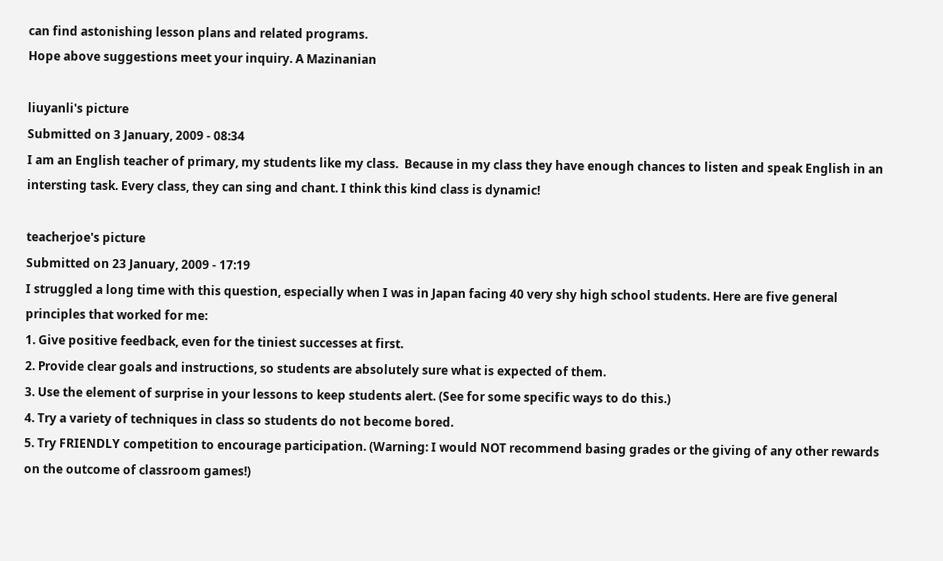can find astonishing lesson plans and related programs.
Hope above suggestions meet your inquiry. A Mazinanian

liuyanli's picture
Submitted on 3 January, 2009 - 08:34
I am an English teacher of primary, my students like my class.  Because in my class they have enough chances to listen and speak English in an intersting task. Every class, they can sing and chant. I think this kind class is dynamic!

teacherjoe's picture
Submitted on 23 January, 2009 - 17:19
I struggled a long time with this question, especially when I was in Japan facing 40 very shy high school students. Here are five general principles that worked for me:
1. Give positive feedback, even for the tiniest successes at first.
2. Provide clear goals and instructions, so students are absolutely sure what is expected of them.
3. Use the element of surprise in your lessons to keep students alert. (See for some specific ways to do this.)
4. Try a variety of techniques in class so students do not become bored.
5. Try FRIENDLY competition to encourage participation. (Warning: I would NOT recommend basing grades or the giving of any other rewards on the outcome of classroom games!)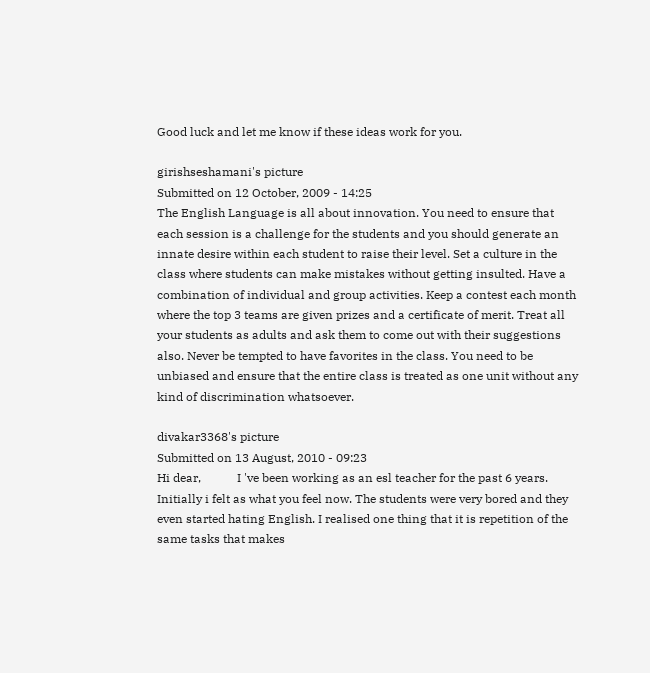Good luck and let me know if these ideas work for you.

girishseshamani's picture
Submitted on 12 October, 2009 - 14:25
The English Language is all about innovation. You need to ensure that each session is a challenge for the students and you should generate an innate desire within each student to raise their level. Set a culture in the class where students can make mistakes without getting insulted. Have a combination of individual and group activities. Keep a contest each month where the top 3 teams are given prizes and a certificate of merit. Treat all your students as adults and ask them to come out with their suggestions also. Never be tempted to have favorites in the class. You need to be unbiased and ensure that the entire class is treated as one unit without any kind of discrimination whatsoever.

divakar3368's picture
Submitted on 13 August, 2010 - 09:23
Hi dear,            I 've been working as an esl teacher for the past 6 years. Initially i felt as what you feel now. The students were very bored and they even started hating English. I realised one thing that it is repetition of the same tasks that makes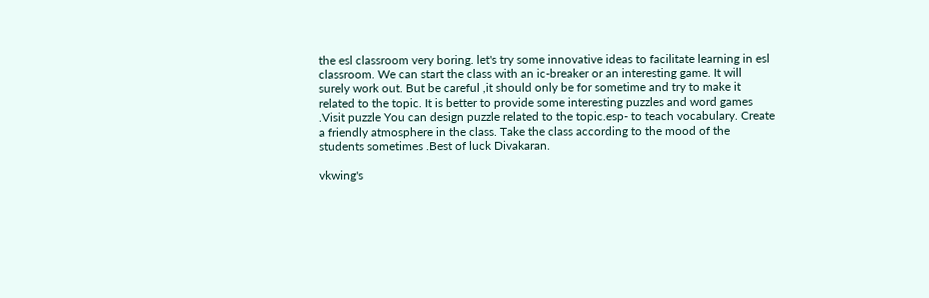the esl classroom very boring. let's try some innovative ideas to facilitate learning in esl classroom. We can start the class with an ic-breaker or an interesting game. It will surely work out. But be careful ,it should only be for sometime and try to make it related to the topic. It is better to provide some interesting puzzles and word games .Visit puzzle You can design puzzle related to the topic.esp- to teach vocabulary. Create  a friendly atmosphere in the class. Take the class according to the mood of the students sometimes .Best of luck Divakaran.

vkwing's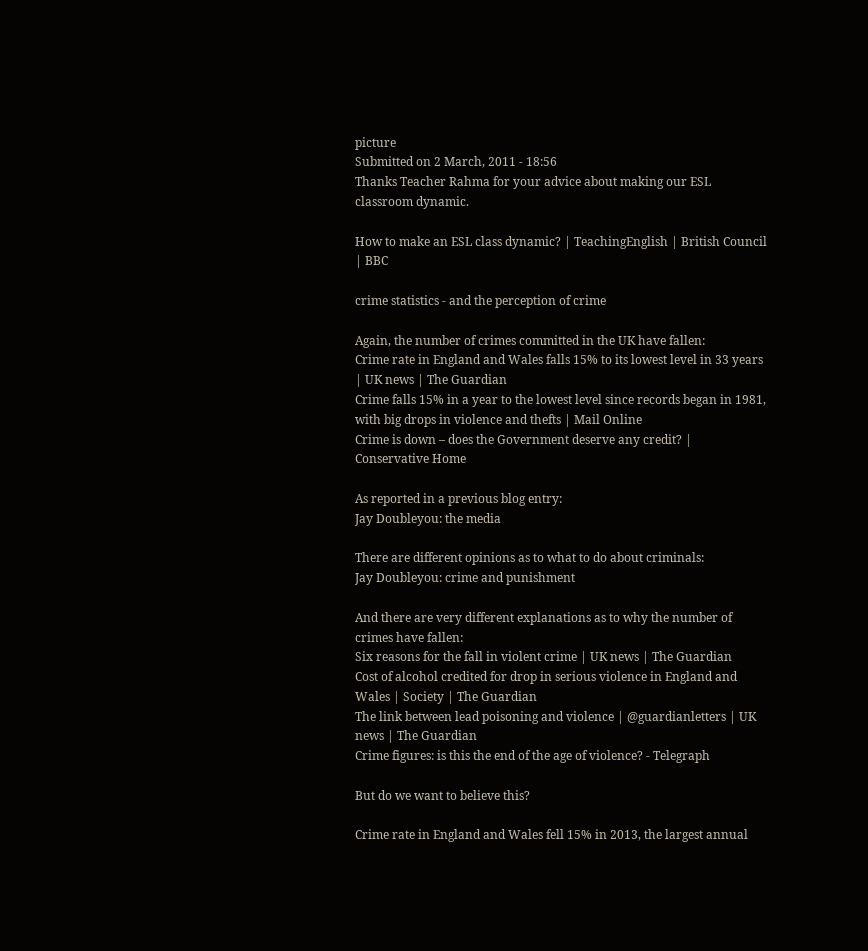picture
Submitted on 2 March, 2011 - 18:56
Thanks Teacher Rahma for your advice about making our ESL classroom dynamic.

How to make an ESL class dynamic? | TeachingEnglish | British Council | BBC

crime statistics - and the perception of crime

Again, the number of crimes committed in the UK have fallen:
Crime rate in England and Wales falls 15% to its lowest level in 33 years | UK news | The Guardian
Crime falls 15% in a year to the lowest level since records began in 1981, with big drops in violence and thefts | Mail Online
Crime is down – does the Government deserve any credit? | Conservative Home

As reported in a previous blog entry:
Jay Doubleyou: the media

There are different opinions as to what to do about criminals:
Jay Doubleyou: crime and punishment

And there are very different explanations as to why the number of crimes have fallen:
Six reasons for the fall in violent crime | UK news | The Guardian
Cost of alcohol credited for drop in serious violence in England and Wales | Society | The Guardian
The link between lead poisoning and violence | @guardianletters | UK news | The Guardian
Crime figures: is this the end of the age of violence? - Telegraph

But do we want to believe this?

Crime rate in England and Wales fell 15% in 2013, the largest annual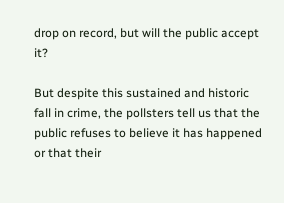drop on record, but will the public accept it?

But despite this sustained and historic fall in crime, the pollsters tell us that the public refuses to believe it has happened or that their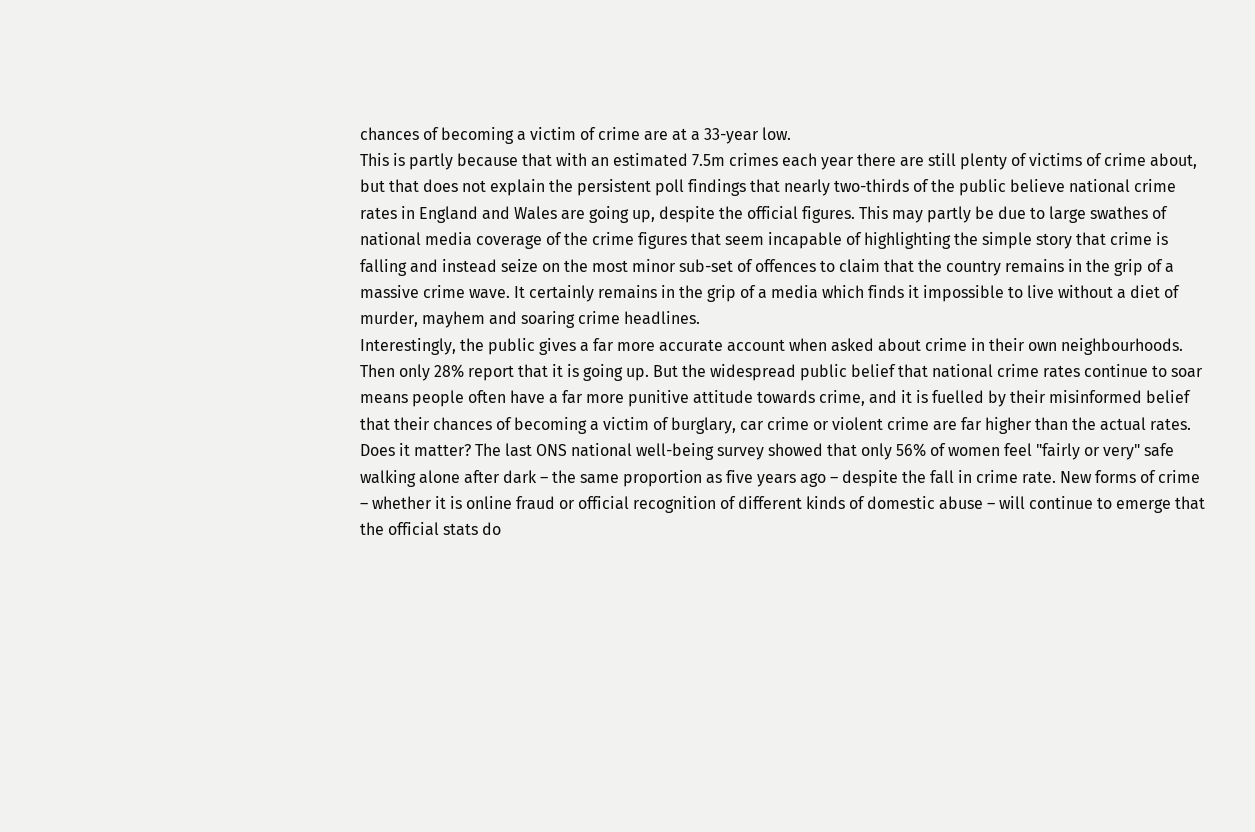chances of becoming a victim of crime are at a 33-year low.
This is partly because that with an estimated 7.5m crimes each year there are still plenty of victims of crime about, but that does not explain the persistent poll findings that nearly two-thirds of the public believe national crime rates in England and Wales are going up, despite the official figures. This may partly be due to large swathes of national media coverage of the crime figures that seem incapable of highlighting the simple story that crime is falling and instead seize on the most minor sub-set of offences to claim that the country remains in the grip of a massive crime wave. It certainly remains in the grip of a media which finds it impossible to live without a diet of murder, mayhem and soaring crime headlines.
Interestingly, the public gives a far more accurate account when asked about crime in their own neighbourhoods. Then only 28% report that it is going up. But the widespread public belief that national crime rates continue to soar means people often have a far more punitive attitude towards crime, and it is fuelled by their misinformed belief that their chances of becoming a victim of burglary, car crime or violent crime are far higher than the actual rates.
Does it matter? The last ONS national well-being survey showed that only 56% of women feel "fairly or very" safe walking alone after dark – the same proportion as five years ago – despite the fall in crime rate. New forms of crime – whether it is online fraud or official recognition of different kinds of domestic abuse – will continue to emerge that the official stats do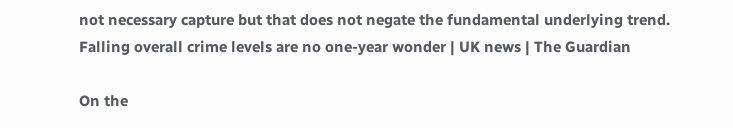not necessary capture but that does not negate the fundamental underlying trend.
Falling overall crime levels are no one-year wonder | UK news | The Guardian

On the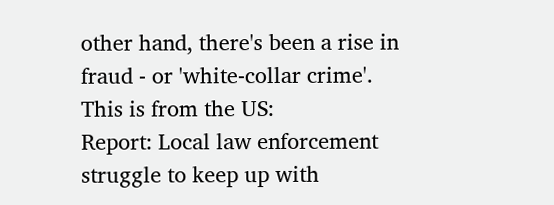other hand, there's been a rise in fraud - or 'white-collar crime'.
This is from the US:
Report: Local law enforcement struggle to keep up with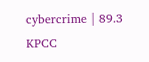cybercrime | 89.3 KPCC